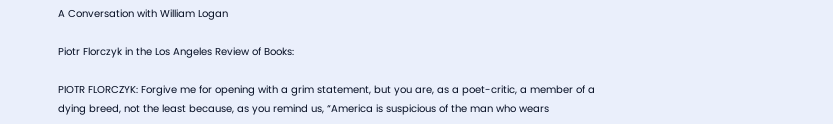A Conversation with William Logan

Piotr Florczyk in the Los Angeles Review of Books:

PIOTR FLORCZYK: Forgive me for opening with a grim statement, but you are, as a poet-critic, a member of a dying breed, not the least because, as you remind us, “America is suspicious of the man who wears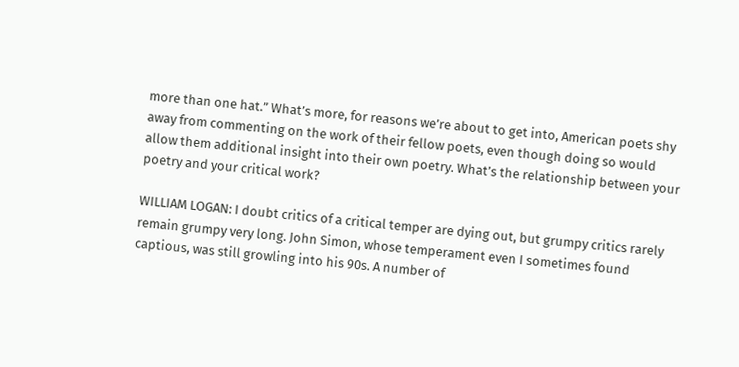more than one hat.” What’s more, for reasons we’re about to get into, American poets shy away from commenting on the work of their fellow poets, even though doing so would allow them additional insight into their own poetry. What’s the relationship between your poetry and your critical work?

WILLIAM LOGAN: I doubt critics of a critical temper are dying out, but grumpy critics rarely remain grumpy very long. John Simon, whose temperament even I sometimes found captious, was still growling into his 90s. A number of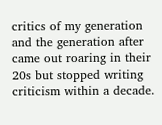critics of my generation and the generation after came out roaring in their 20s but stopped writing criticism within a decade.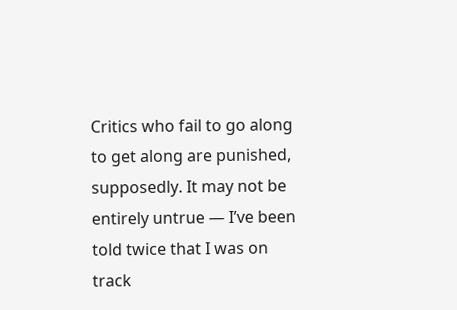Critics who fail to go along to get along are punished, supposedly. It may not be entirely untrue — I’ve been told twice that I was on track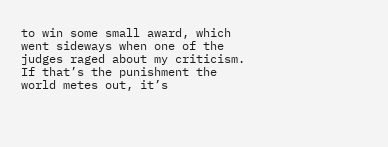to win some small award, which went sideways when one of the judges raged about my criticism. If that’s the punishment the world metes out, it’s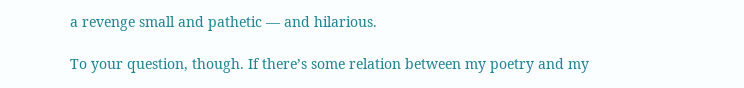a revenge small and pathetic — and hilarious.

To your question, though. If there’s some relation between my poetry and my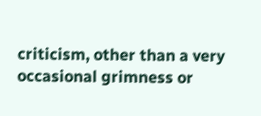criticism, other than a very occasional grimness or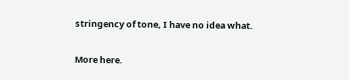stringency of tone, I have no idea what.

More here.